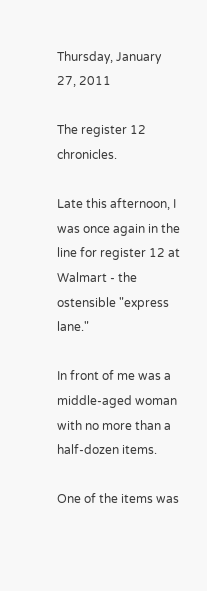Thursday, January 27, 2011

The register 12 chronicles.

Late this afternoon, I was once again in the line for register 12 at Walmart - the ostensible "express lane."

In front of me was a middle-aged woman with no more than a half-dozen items.

One of the items was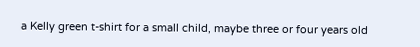a Kelly green t-shirt for a small child, maybe three or four years old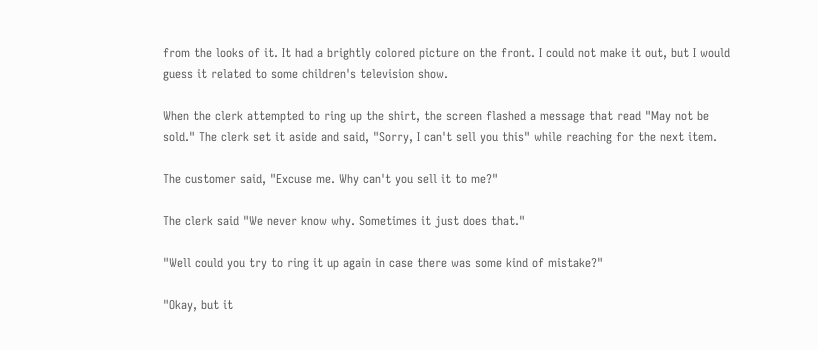from the looks of it. It had a brightly colored picture on the front. I could not make it out, but I would guess it related to some children's television show.

When the clerk attempted to ring up the shirt, the screen flashed a message that read "May not be sold." The clerk set it aside and said, "Sorry, I can't sell you this" while reaching for the next item.

The customer said, "Excuse me. Why can't you sell it to me?"

The clerk said "We never know why. Sometimes it just does that."

"Well could you try to ring it up again in case there was some kind of mistake?"

"Okay, but it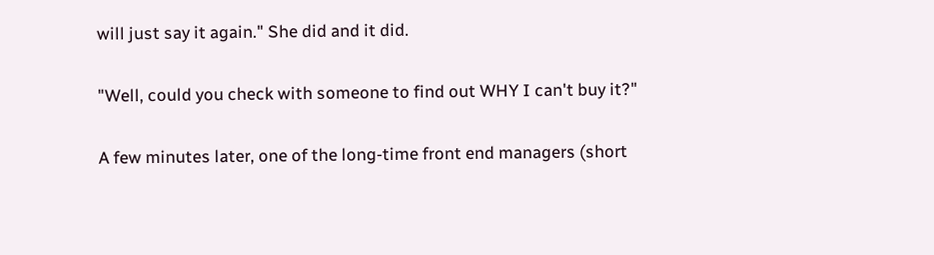will just say it again." She did and it did.

"Well, could you check with someone to find out WHY I can't buy it?"

A few minutes later, one of the long-time front end managers (short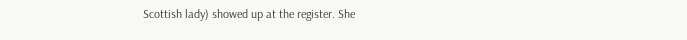Scottish lady) showed up at the register. She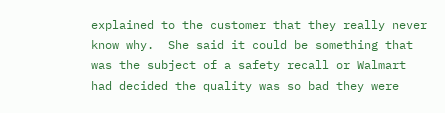explained to the customer that they really never know why.  She said it could be something that was the subject of a safety recall or Walmart had decided the quality was so bad they were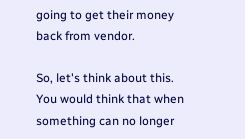going to get their money back from vendor.

So, let's think about this. You would think that when something can no longer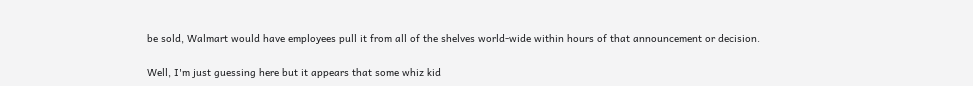be sold, Walmart would have employees pull it from all of the shelves world-wide within hours of that announcement or decision.

Well, I'm just guessing here but it appears that some whiz kid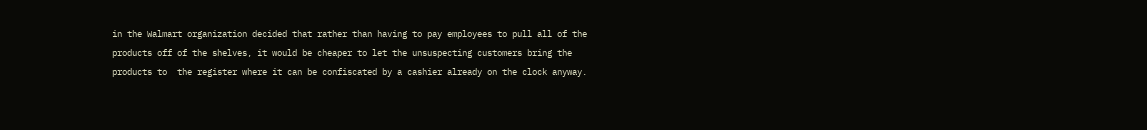in the Walmart organization decided that rather than having to pay employees to pull all of the products off of the shelves, it would be cheaper to let the unsuspecting customers bring the products to  the register where it can be confiscated by a cashier already on the clock anyway.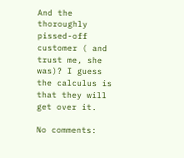And the thoroughly pissed-off customer ( and trust me, she was)? I guess the calculus is that they will get over it.

No comments: